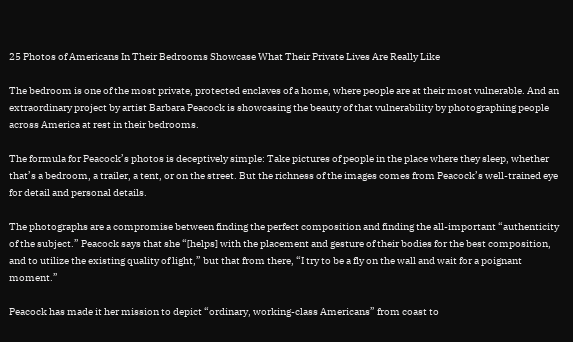25 Photos of Americans In Their Bedrooms Showcase What Their Private Lives Are Really Like

The bedroom is one of the most private, protected enclaves of a home, where people are at their most vulnerable. And an extraordinary project by artist Barbara Peacock is showcasing the beauty of that vulnerability by photographing people across America at rest in their bedrooms.

The formula for Peacock’s photos is deceptively simple: Take pictures of people in the place where they sleep, whether that’s a bedroom, a trailer, a tent, or on the street. But the richness of the images comes from Peacock’s well-trained eye for detail and personal details.

The photographs are a compromise between finding the perfect composition and finding the all-important “authenticity of the subject.” Peacock says that she “[helps] with the placement and gesture of their bodies for the best composition, and to utilize the existing quality of light,” but that from there, “I try to be a fly on the wall and wait for a poignant moment.”

Peacock has made it her mission to depict “ordinary, working-class Americans” from coast to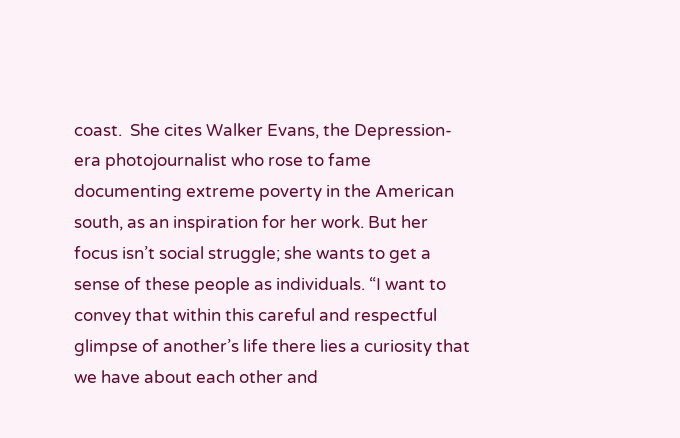coast.  She cites Walker Evans, the Depression-era photojournalist who rose to fame documenting extreme poverty in the American south, as an inspiration for her work. But her focus isn’t social struggle; she wants to get a sense of these people as individuals. “I want to convey that within this careful and respectful glimpse of another’s life there lies a curiosity that we have about each other and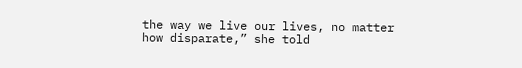the way we live our lives, no matter how disparate,” she told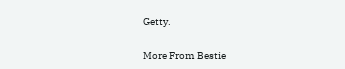Getty.

More From Bestie